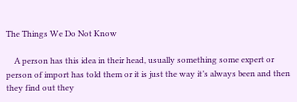The Things We Do Not Know

    A person has this idea in their head, usually something some expert or person of import has told them or it is just the way it’s always been and then they find out they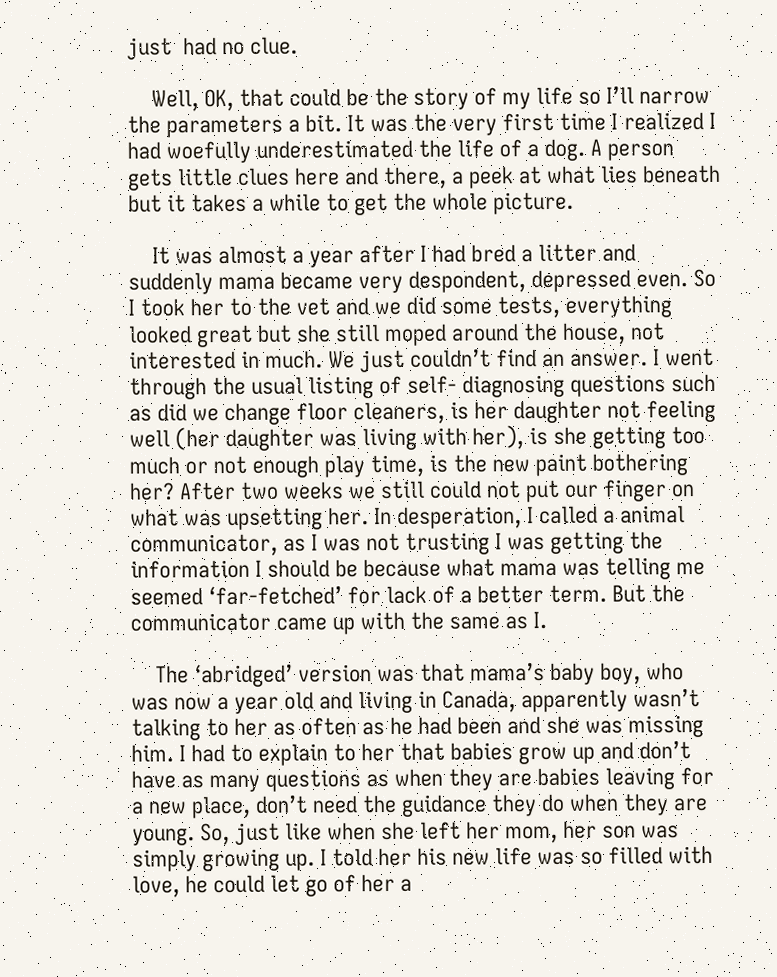just  had no clue.

    Well, OK, that could be the story of my life so I’ll narrow the parameters a bit. It was the very first time I realized I had woefully underestimated the life of a dog. A person gets little clues here and there, a peek at what lies beneath but it takes a while to get the whole picture.

    It was almost a year after I had bred a litter and suddenly mama became very despondent, depressed even. So I took her to the vet and we did some tests, everything looked great but she still moped around the house, not interested in much. We just couldn’t find an answer. I went through the usual listing of self- diagnosing questions such as did we change floor cleaners, is her daughter not feeling well (her daughter was living with her), is she getting too much or not enough play time, is the new paint bothering her? After two weeks we still could not put our finger on what was upsetting her. In desperation, I called a animal communicator, as I was not trusting I was getting the information I should be because what mama was telling me seemed ‘far-fetched’ for lack of a better term. But the communicator came up with the same as I.

    The ‘abridged’ version was that mama’s baby boy, who was now a year old and living in Canada, apparently wasn’t talking to her as often as he had been and she was missing him. I had to explain to her that babies grow up and don’t have as many questions as when they are babies leaving for a new place, don’t need the guidance they do when they are young. So, just like when she left her mom, her son was simply growing up. I told her his new life was so filled with love, he could let go of her a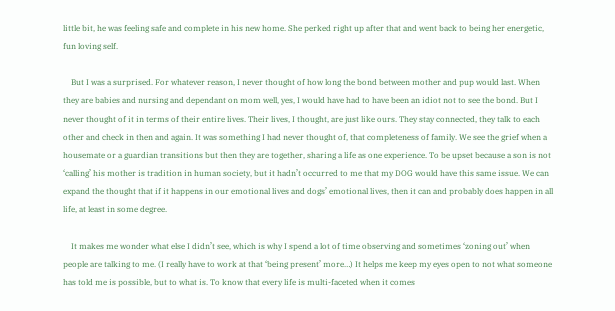little bit, he was feeling safe and complete in his new home. She perked right up after that and went back to being her energetic, fun loving self.

    But I was a surprised. For whatever reason, I never thought of how long the bond between mother and pup would last. When they are babies and nursing and dependant on mom well, yes, I would have had to have been an idiot not to see the bond. But I never thought of it in terms of their entire lives. Their lives, I thought, are just like ours. They stay connected, they talk to each other and check in then and again. It was something I had never thought of, that completeness of family. We see the grief when a housemate or a guardian transitions but then they are together, sharing a life as one experience. To be upset because a son is not ‘calling’ his mother is tradition in human society, but it hadn’t occurred to me that my DOG would have this same issue. We can expand the thought that if it happens in our emotional lives and dogs’ emotional lives, then it can and probably does happen in all life, at least in some degree.

    It makes me wonder what else I didn’t see, which is why I spend a lot of time observing and sometimes ‘zoning out’ when people are talking to me. (I really have to work at that ‘being present’ more…) It helps me keep my eyes open to not what someone has told me is possible, but to what is. To know that every life is multi-faceted when it comes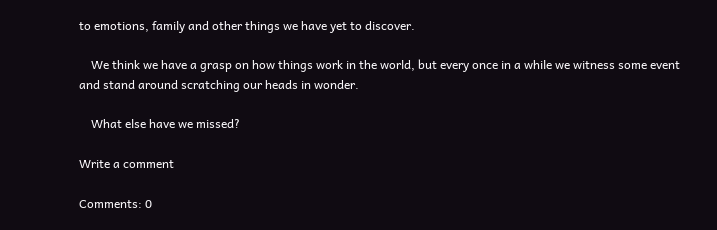to emotions, family and other things we have yet to discover.

    We think we have a grasp on how things work in the world, but every once in a while we witness some event and stand around scratching our heads in wonder.

    What else have we missed?

Write a comment

Comments: 0